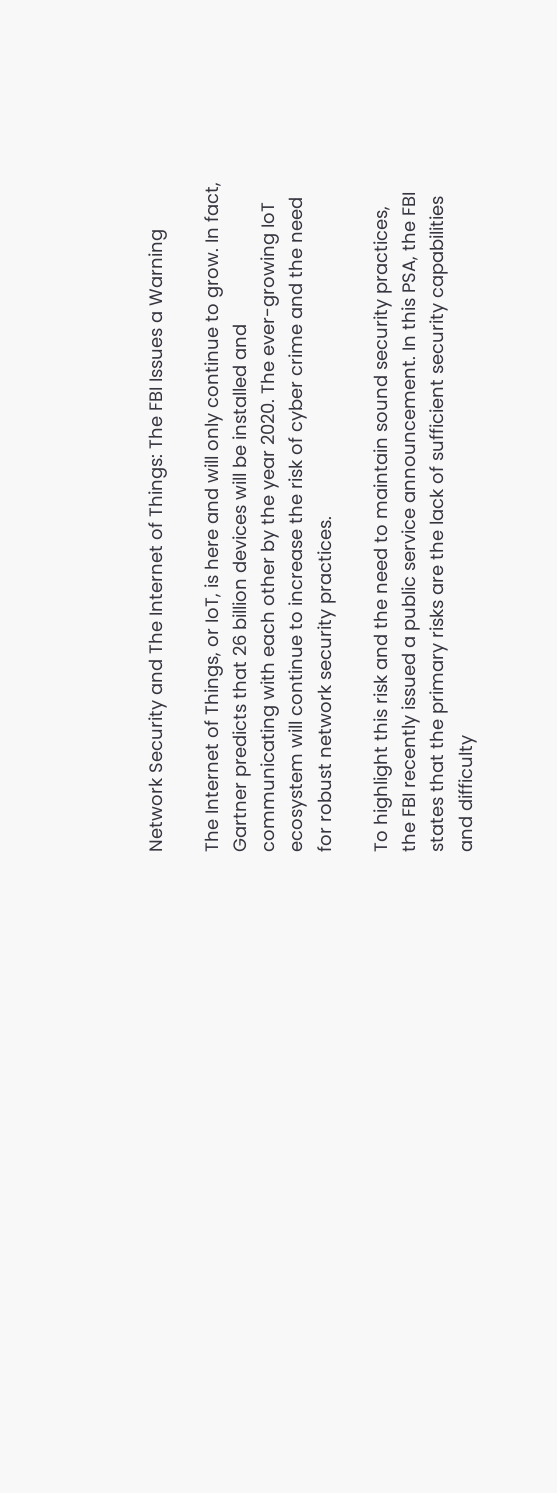Network Security and The Internet of Things: The FBI Issues a Warning

The Internet of Things, or IoT, is here and will only continue to grow. In fact, Gartner predicts that 26 billion devices will be installed and communicating with each other by the year 2020. The ever-growing IoT ecosystem will continue to increase the risk of cyber crime and the need for robust network security practices.

To highlight this risk and the need to maintain sound security practices, the FBI recently issued a public service announcement. In this PSA, the FBI states that the primary risks are the lack of sufficient security capabilities and difficulty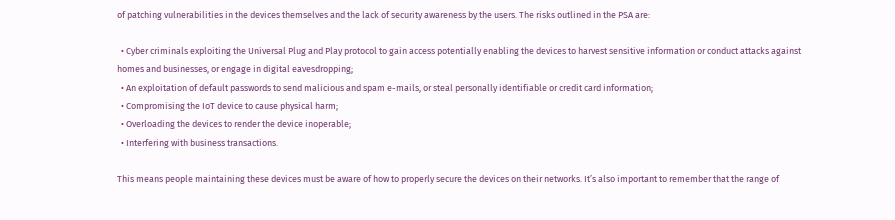of patching vulnerabilities in the devices themselves and the lack of security awareness by the users. The risks outlined in the PSA are:

  • Cyber criminals exploiting the Universal Plug and Play protocol to gain access potentially enabling the devices to harvest sensitive information or conduct attacks against homes and businesses, or engage in digital eavesdropping;
  • An exploitation of default passwords to send malicious and spam e-mails, or steal personally identifiable or credit card information;
  • Compromising the IoT device to cause physical harm;
  • Overloading the devices to render the device inoperable;
  • Interfering with business transactions.

This means people maintaining these devices must be aware of how to properly secure the devices on their networks. It’s also important to remember that the range of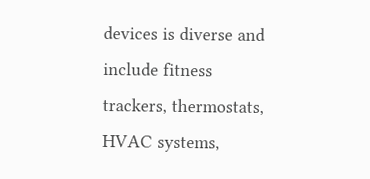devices is diverse and include fitness trackers, thermostats, HVAC systems,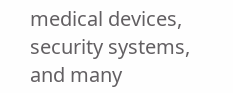medical devices, security systems, and many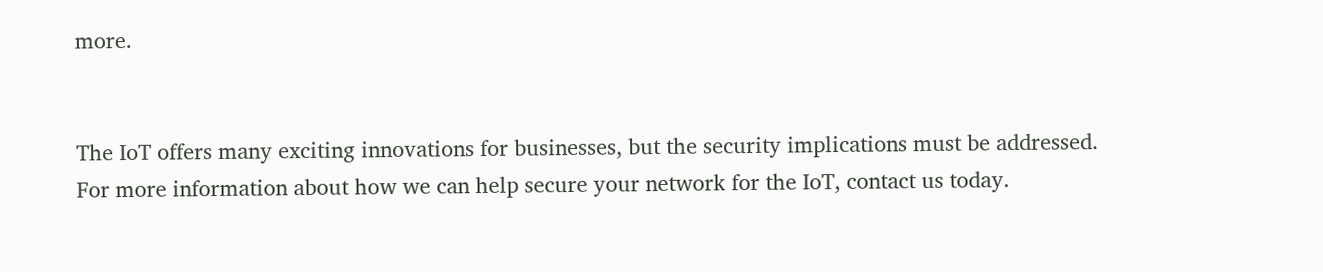more.


The IoT offers many exciting innovations for businesses, but the security implications must be addressed. For more information about how we can help secure your network for the IoT, contact us today.